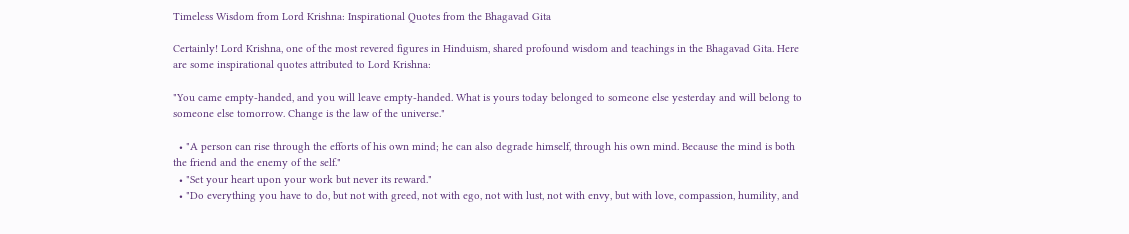Timeless Wisdom from Lord Krishna: Inspirational Quotes from the Bhagavad Gita

Certainly! Lord Krishna, one of the most revered figures in Hinduism, shared profound wisdom and teachings in the Bhagavad Gita. Here are some inspirational quotes attributed to Lord Krishna:

"You came empty-handed, and you will leave empty-handed. What is yours today belonged to someone else yesterday and will belong to someone else tomorrow. Change is the law of the universe."

  • "A person can rise through the efforts of his own mind; he can also degrade himself, through his own mind. Because the mind is both the friend and the enemy of the self."
  • "Set your heart upon your work but never its reward."
  • "Do everything you have to do, but not with greed, not with ego, not with lust, not with envy, but with love, compassion, humility, and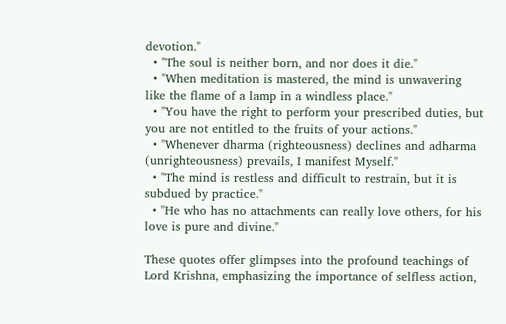devotion."
  • "The soul is neither born, and nor does it die."
  • "When meditation is mastered, the mind is unwavering like the flame of a lamp in a windless place."
  • "You have the right to perform your prescribed duties, but you are not entitled to the fruits of your actions."
  • "Whenever dharma (righteousness) declines and adharma (unrighteousness) prevails, I manifest Myself."
  • "The mind is restless and difficult to restrain, but it is subdued by practice."
  • "He who has no attachments can really love others, for his love is pure and divine."

These quotes offer glimpses into the profound teachings of Lord Krishna, emphasizing the importance of selfless action,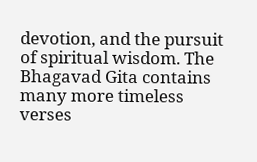devotion, and the pursuit of spiritual wisdom. The Bhagavad Gita contains many more timeless verses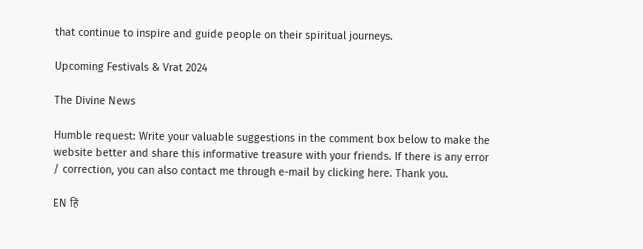that continue to inspire and guide people on their spiritual journeys.

Upcoming Festivals & Vrat 2024

The Divine News

Humble request: Write your valuable suggestions in the comment box below to make the website better and share this informative treasure with your friends. If there is any error / correction, you can also contact me through e-mail by clicking here. Thank you.

EN हिं